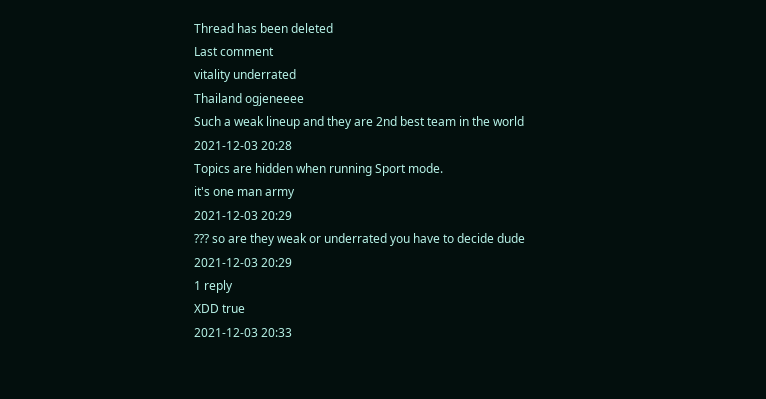Thread has been deleted
Last comment
vitality underrated
Thailand ogjeneeee
Such a weak lineup and they are 2nd best team in the world
2021-12-03 20:28
Topics are hidden when running Sport mode.
it's one man army
2021-12-03 20:29
??? so are they weak or underrated you have to decide dude
2021-12-03 20:29
1 reply
XDD true
2021-12-03 20:33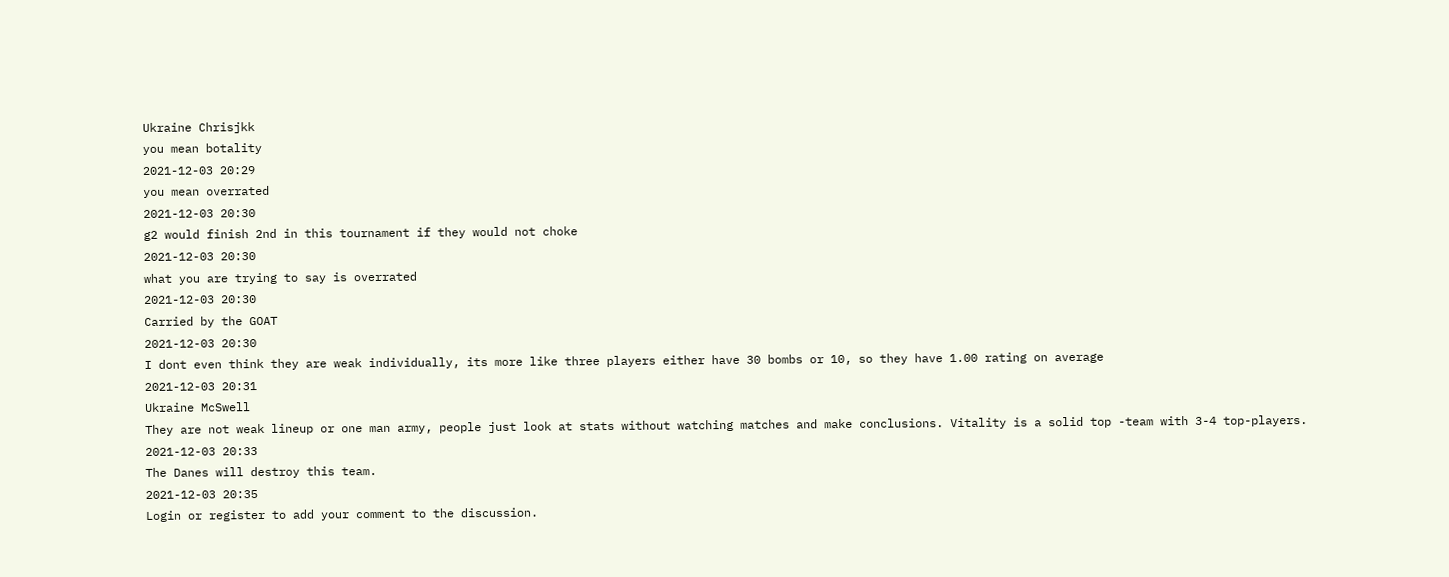Ukraine Chrisjkk
you mean botality
2021-12-03 20:29
you mean overrated
2021-12-03 20:30
g2 would finish 2nd in this tournament if they would not choke
2021-12-03 20:30
what you are trying to say is overrated
2021-12-03 20:30
Carried by the GOAT
2021-12-03 20:30
I dont even think they are weak individually, its more like three players either have 30 bombs or 10, so they have 1.00 rating on average
2021-12-03 20:31
Ukraine McSwell
They are not weak lineup or one man army, people just look at stats without watching matches and make conclusions. Vitality is a solid top -team with 3-4 top-players.
2021-12-03 20:33
The Danes will destroy this team.
2021-12-03 20:35
Login or register to add your comment to the discussion.